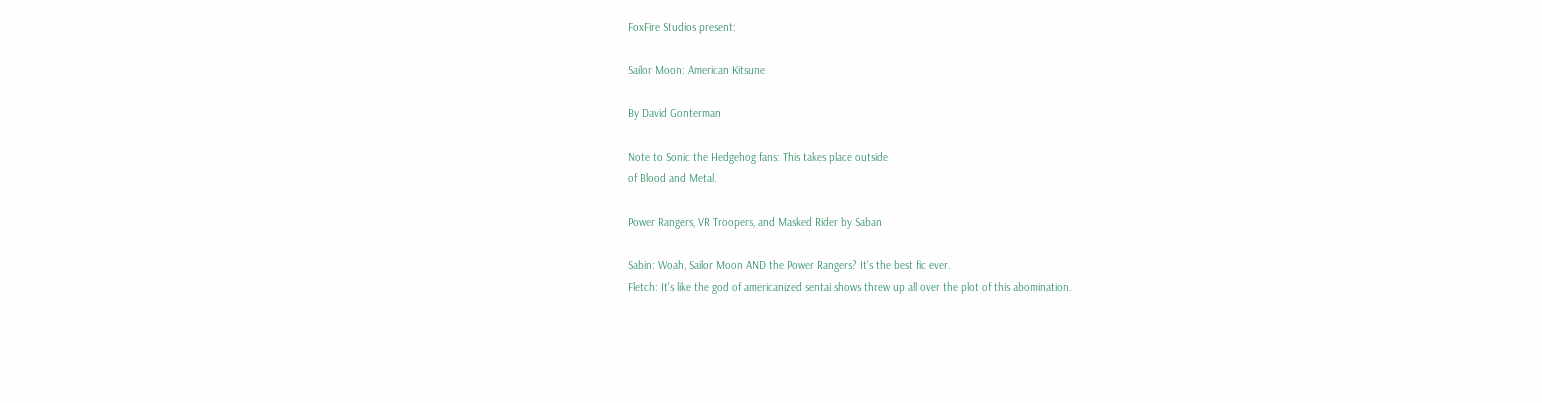FoxFire Studios present:

Sailor Moon: American Kitsune

By David Gonterman

Note to Sonic the Hedgehog fans: This takes place outside
of Blood and Metal.

Power Rangers, VR Troopers, and Masked Rider by Saban

Sabin: Woah, Sailor Moon AND the Power Rangers? It's the best fic ever.
Fletch: It's like the god of americanized sentai shows threw up all over the plot of this abomination.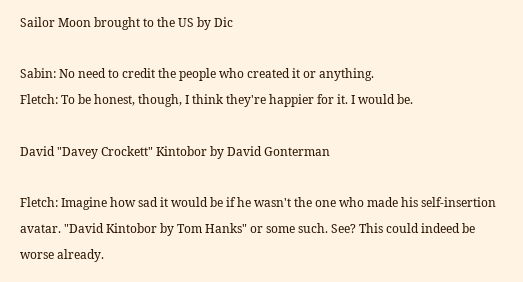Sailor Moon brought to the US by Dic

Sabin: No need to credit the people who created it or anything.
Fletch: To be honest, though, I think they're happier for it. I would be.

David "Davey Crockett" Kintobor by David Gonterman

Fletch: Imagine how sad it would be if he wasn't the one who made his self-insertion avatar. "David Kintobor by Tom Hanks" or some such. See? This could indeed be worse already.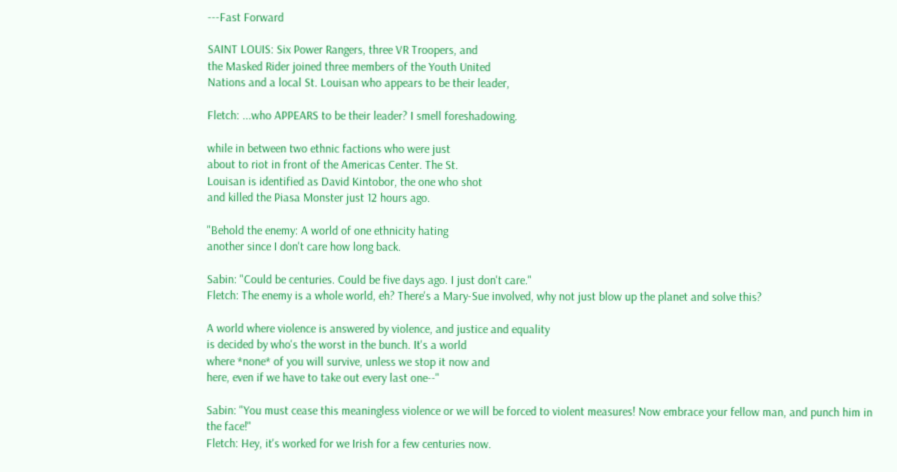---Fast Forward

SAINT LOUIS: Six Power Rangers, three VR Troopers, and
the Masked Rider joined three members of the Youth United
Nations and a local St. Louisan who appears to be their leader,

Fletch: ...who APPEARS to be their leader? I smell foreshadowing.

while in between two ethnic factions who were just
about to riot in front of the Americas Center. The St.
Louisan is identified as David Kintobor, the one who shot
and killed the Piasa Monster just 12 hours ago.

"Behold the enemy: A world of one ethnicity hating
another since I don't care how long back.

Sabin: "Could be centuries. Could be five days ago. I just don't care."
Fletch: The enemy is a whole world, eh? There's a Mary-Sue involved, why not just blow up the planet and solve this?

A world where violence is answered by violence, and justice and equality
is decided by who's the worst in the bunch. It's a world
where *none* of you will survive, unless we stop it now and
here, even if we have to take out every last one--"

Sabin: "You must cease this meaningless violence or we will be forced to violent measures! Now embrace your fellow man, and punch him in the face!"
Fletch: Hey, it's worked for we Irish for a few centuries now.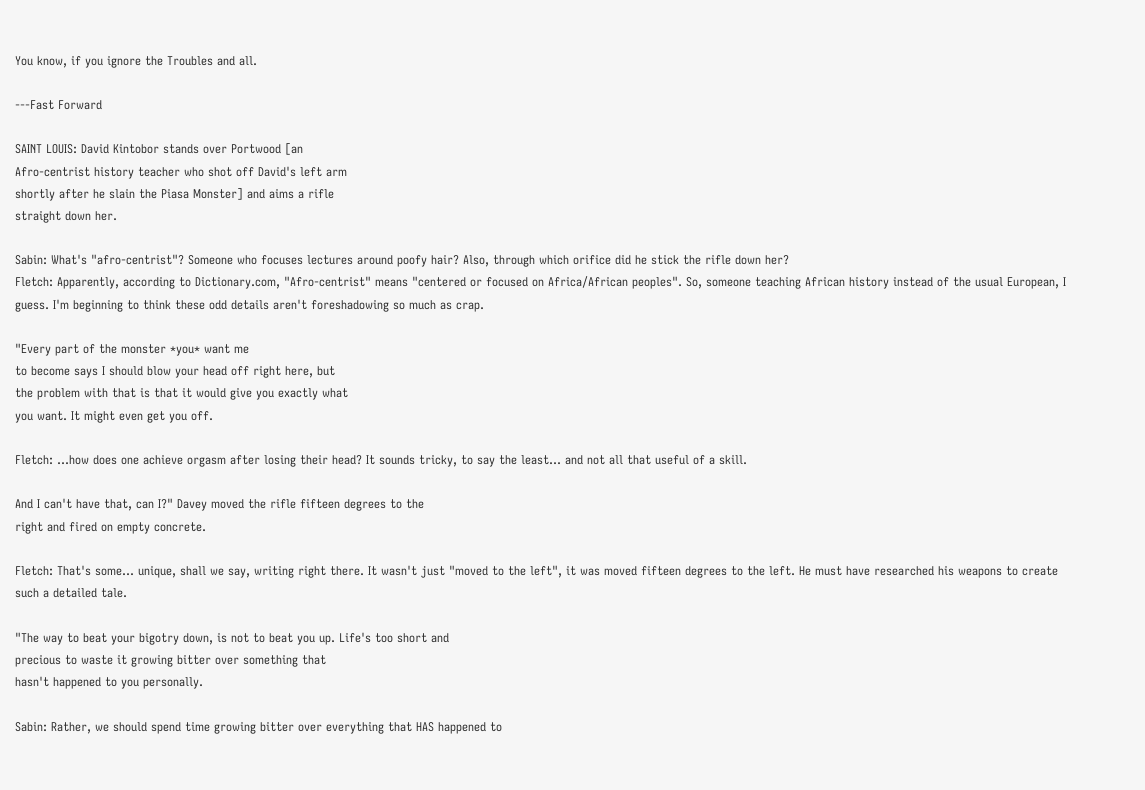You know, if you ignore the Troubles and all.

---Fast Forward

SAINT LOUIS: David Kintobor stands over Portwood [an
Afro-centrist history teacher who shot off David's left arm
shortly after he slain the Piasa Monster] and aims a rifle
straight down her.

Sabin: What's "afro-centrist"? Someone who focuses lectures around poofy hair? Also, through which orifice did he stick the rifle down her?
Fletch: Apparently, according to Dictionary.com, "Afro-centrist" means "centered or focused on Africa/African peoples". So, someone teaching African history instead of the usual European, I guess. I'm beginning to think these odd details aren't foreshadowing so much as crap.

"Every part of the monster *you* want me
to become says I should blow your head off right here, but
the problem with that is that it would give you exactly what
you want. It might even get you off.

Fletch: ...how does one achieve orgasm after losing their head? It sounds tricky, to say the least... and not all that useful of a skill.

And I can't have that, can I?" Davey moved the rifle fifteen degrees to the
right and fired on empty concrete.

Fletch: That's some... unique, shall we say, writing right there. It wasn't just "moved to the left", it was moved fifteen degrees to the left. He must have researched his weapons to create such a detailed tale.

"The way to beat your bigotry down, is not to beat you up. Life's too short and
precious to waste it growing bitter over something that
hasn't happened to you personally.

Sabin: Rather, we should spend time growing bitter over everything that HAS happened to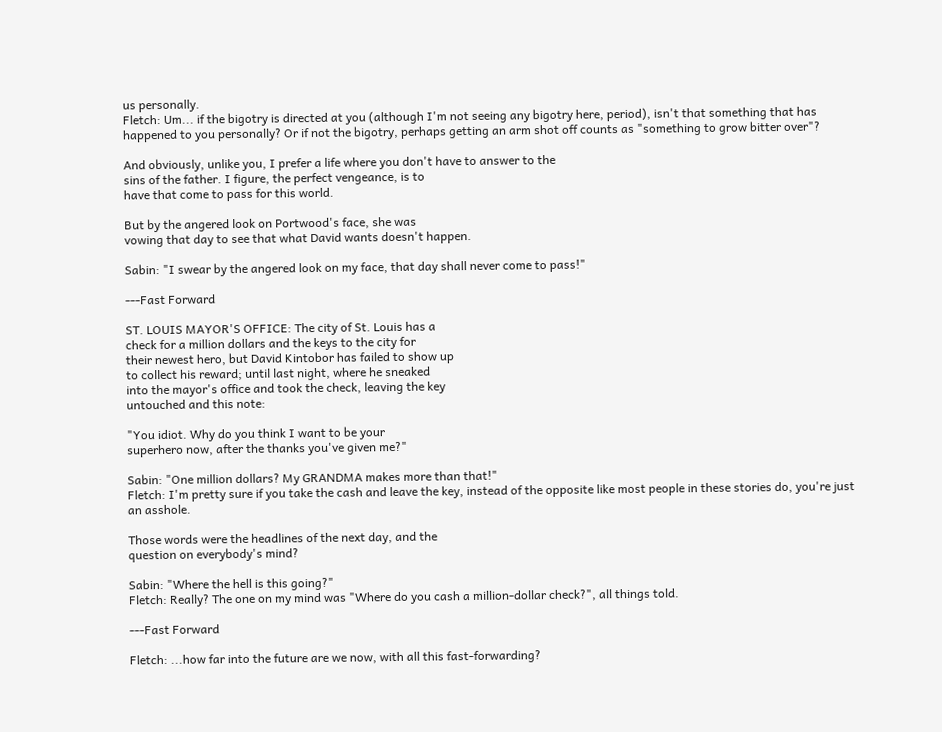us personally.
Fletch: Um... if the bigotry is directed at you (although I'm not seeing any bigotry here, period), isn't that something that has happened to you personally? Or if not the bigotry, perhaps getting an arm shot off counts as "something to grow bitter over"?

And obviously, unlike you, I prefer a life where you don't have to answer to the
sins of the father. I figure, the perfect vengeance, is to
have that come to pass for this world.

But by the angered look on Portwood's face, she was
vowing that day to see that what David wants doesn't happen.

Sabin: "I swear by the angered look on my face, that day shall never come to pass!"

---Fast Forward

ST. LOUIS MAYOR'S OFFICE: The city of St. Louis has a
check for a million dollars and the keys to the city for
their newest hero, but David Kintobor has failed to show up
to collect his reward; until last night, where he sneaked
into the mayor's office and took the check, leaving the key
untouched and this note:

"You idiot. Why do you think I want to be your
superhero now, after the thanks you've given me?"

Sabin: "One million dollars? My GRANDMA makes more than that!"
Fletch: I'm pretty sure if you take the cash and leave the key, instead of the opposite like most people in these stories do, you're just an asshole.

Those words were the headlines of the next day, and the
question on everybody's mind?

Sabin: "Where the hell is this going?"
Fletch: Really? The one on my mind was "Where do you cash a million-dollar check?", all things told.

---Fast Forward

Fletch: ...how far into the future are we now, with all this fast-forwarding?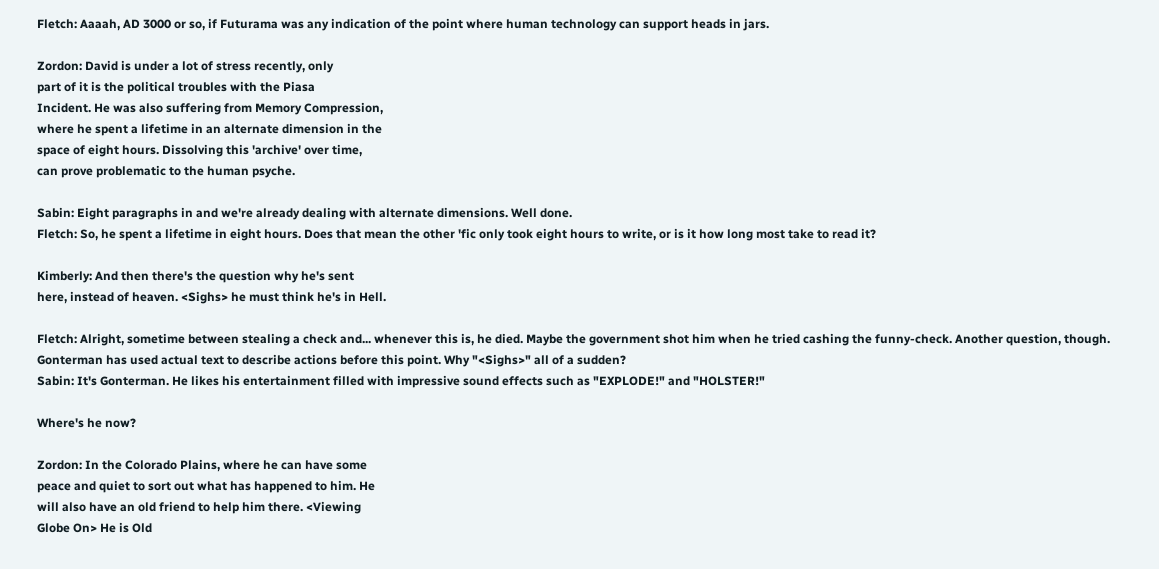Fletch: Aaaah, AD 3000 or so, if Futurama was any indication of the point where human technology can support heads in jars.

Zordon: David is under a lot of stress recently, only
part of it is the political troubles with the Piasa
Incident. He was also suffering from Memory Compression,
where he spent a lifetime in an alternate dimension in the
space of eight hours. Dissolving this 'archive' over time,
can prove problematic to the human psyche.

Sabin: Eight paragraphs in and we're already dealing with alternate dimensions. Well done.
Fletch: So, he spent a lifetime in eight hours. Does that mean the other 'fic only took eight hours to write, or is it how long most take to read it?

Kimberly: And then there's the question why he's sent
here, instead of heaven. <Sighs> he must think he's in Hell.

Fletch: Alright, sometime between stealing a check and... whenever this is, he died. Maybe the government shot him when he tried cashing the funny-check. Another question, though. Gonterman has used actual text to describe actions before this point. Why "<Sighs>" all of a sudden?
Sabin: It's Gonterman. He likes his entertainment filled with impressive sound effects such as "EXPLODE!" and "HOLSTER!"

Where's he now?

Zordon: In the Colorado Plains, where he can have some
peace and quiet to sort out what has happened to him. He
will also have an old friend to help him there. <Viewing
Globe On> He is Old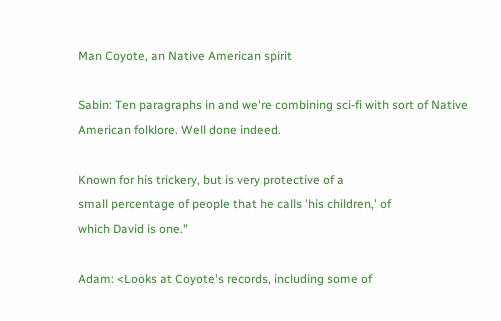Man Coyote, an Native American spirit

Sabin: Ten paragraphs in and we're combining sci-fi with sort of Native American folklore. Well done indeed.

Known for his trickery, but is very protective of a
small percentage of people that he calls 'his children,' of
which David is one."

Adam: <Looks at Coyote's records, including some of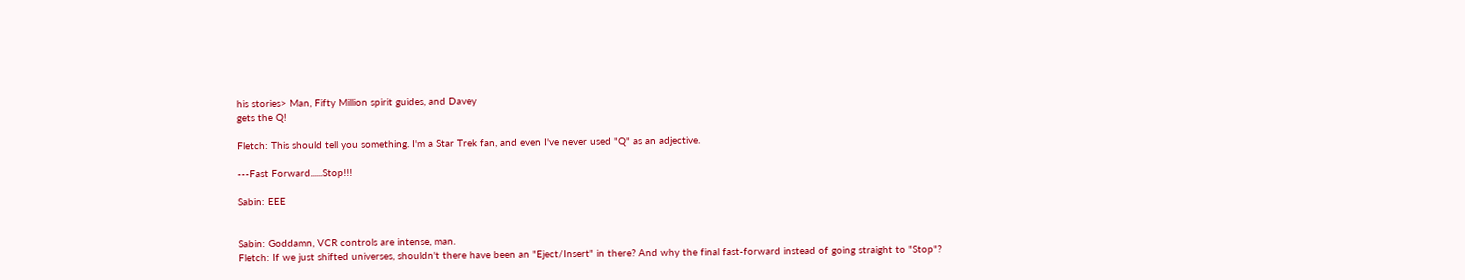his stories> Man, Fifty Million spirit guides, and Davey
gets the Q!

Fletch: This should tell you something. I'm a Star Trek fan, and even I've never used "Q" as an adjective.

---Fast Forward......Stop!!!

Sabin: EEE


Sabin: Goddamn, VCR controls are intense, man.
Fletch: If we just shifted universes, shouldn't there have been an "Eject/Insert" in there? And why the final fast-forward instead of going straight to "Stop"?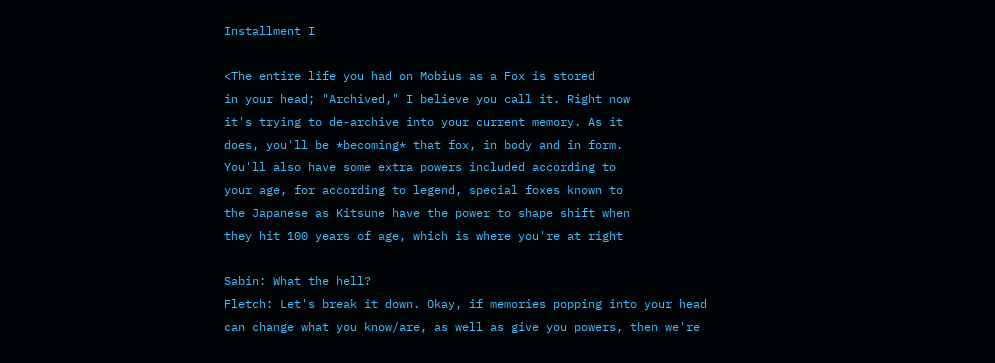Installment I

<The entire life you had on Mobius as a Fox is stored
in your head; "Archived," I believe you call it. Right now
it's trying to de-archive into your current memory. As it
does, you'll be *becoming* that fox, in body and in form.
You'll also have some extra powers included according to
your age, for according to legend, special foxes known to
the Japanese as Kitsune have the power to shape shift when
they hit 100 years of age, which is where you're at right

Sabin: What the hell?
Fletch: Let's break it down. Okay, if memories popping into your head can change what you know/are, as well as give you powers, then we're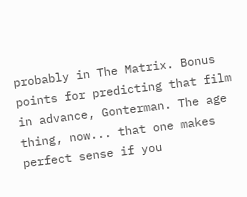probably in The Matrix. Bonus points for predicting that film in advance, Gonterman. The age thing, now... that one makes perfect sense if you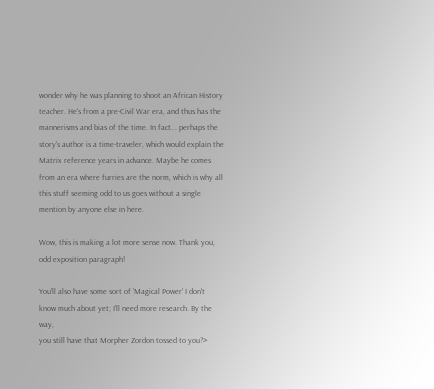wonder why he was planning to shoot an African History teacher. He's from a pre-Civil War era, and thus has the mannerisms and bias of the time. In fact... perhaps the story's author is a time-traveler, which would explain the Matrix reference years in advance. Maybe he comes from an era where furries are the norm, which is why all this stuff seeming odd to us goes without a single mention by anyone else in here.

Wow, this is making a lot more sense now. Thank you, odd exposition paragraph!

You'll also have some sort of 'Magical Power' I don't
know much about yet; I'll need more research. By the way,
you still have that Morpher Zordon tossed to you?>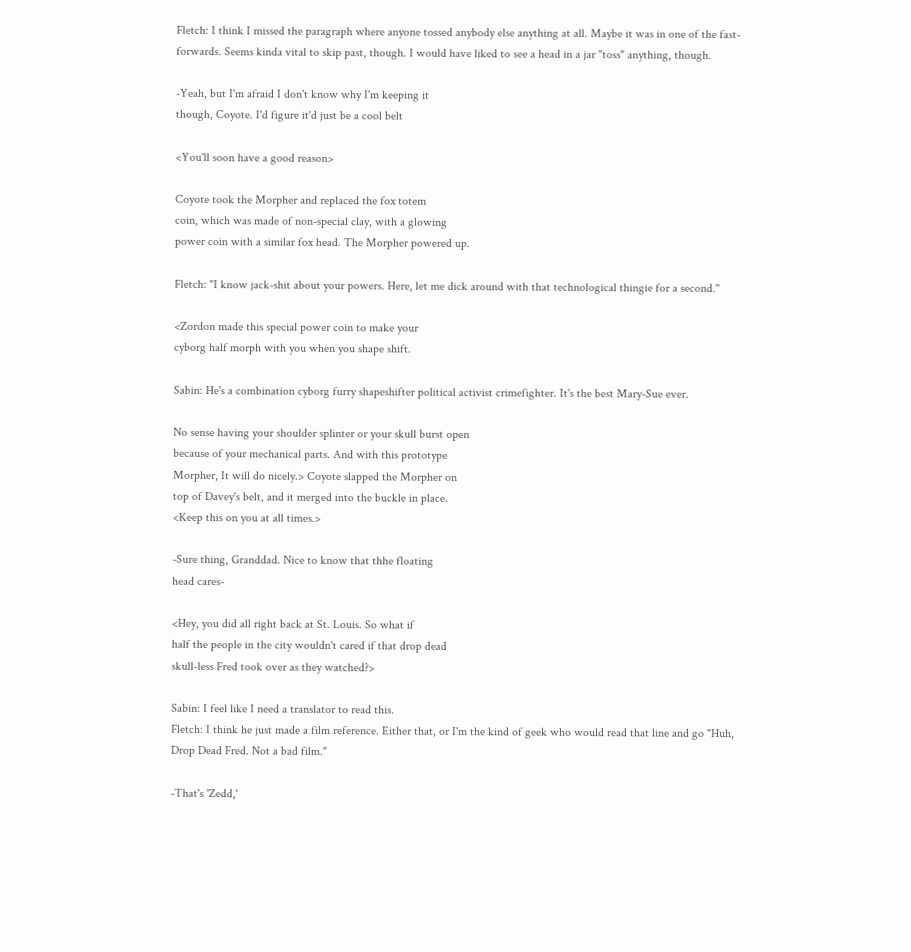Fletch: I think I missed the paragraph where anyone tossed anybody else anything at all. Maybe it was in one of the fast-forwards. Seems kinda vital to skip past, though. I would have liked to see a head in a jar "toss" anything, though.

-Yeah, but I'm afraid I don't know why I'm keeping it
though, Coyote. I'd figure it'd just be a cool belt

<You'll soon have a good reason>

Coyote took the Morpher and replaced the fox totem
coin, which was made of non-special clay, with a glowing
power coin with a similar fox head. The Morpher powered up.

Fletch: "I know jack-shit about your powers. Here, let me dick around with that technological thingie for a second."

<Zordon made this special power coin to make your
cyborg half morph with you when you shape shift.

Sabin: He's a combination cyborg furry shapeshifter political activist crimefighter. It's the best Mary-Sue ever.

No sense having your shoulder splinter or your skull burst open
because of your mechanical parts. And with this prototype
Morpher, It will do nicely.> Coyote slapped the Morpher on
top of Davey's belt, and it merged into the buckle in place.
<Keep this on you at all times.>

-Sure thing, Granddad. Nice to know that thhe floating
head cares-

<Hey, you did all right back at St. Louis. So what if
half the people in the city wouldn't cared if that drop dead
skull-less Fred took over as they watched?>

Sabin: I feel like I need a translator to read this.
Fletch: I think he just made a film reference. Either that, or I'm the kind of geek who would read that line and go "Huh, Drop Dead Fred. Not a bad film."

-That's 'Zedd,'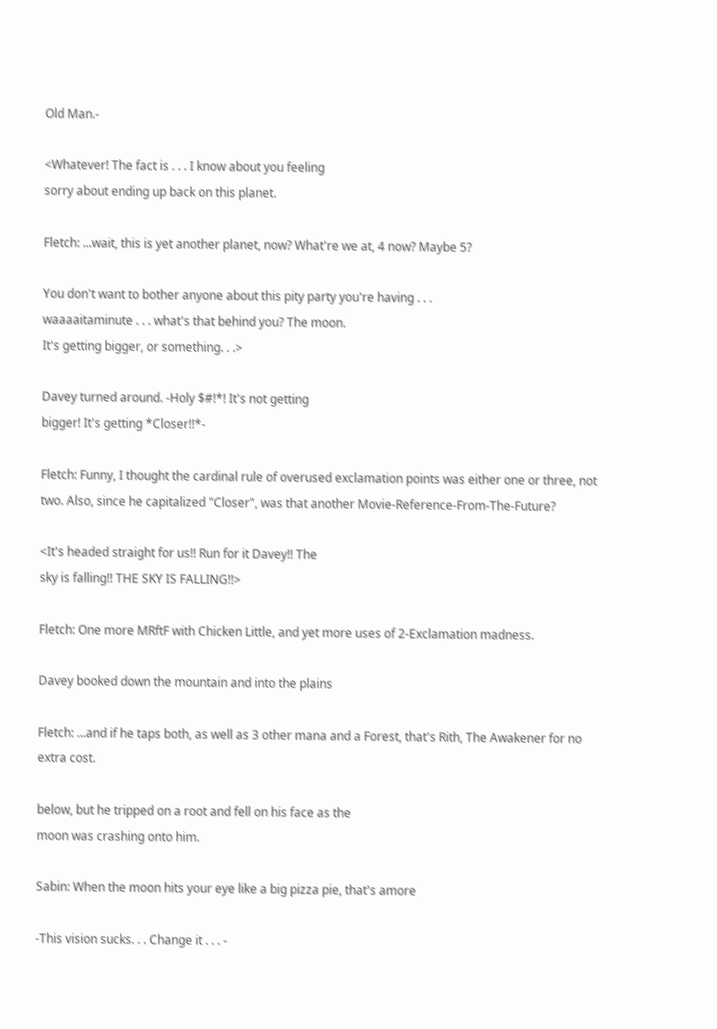Old Man.-

<Whatever! The fact is . . . I know about you feeling
sorry about ending up back on this planet.

Fletch: ...wait, this is yet another planet, now? What're we at, 4 now? Maybe 5?

You don't want to bother anyone about this pity party you're having . . .
waaaaitaminute . . . what's that behind you? The moon.
It's getting bigger, or something. . .>

Davey turned around. -Holy $#!*! It's not getting
bigger! It's getting *Closer!!*-

Fletch: Funny, I thought the cardinal rule of overused exclamation points was either one or three, not two. Also, since he capitalized "Closer", was that another Movie-Reference-From-The-Future?

<It's headed straight for us!! Run for it Davey!! The
sky is falling!! THE SKY IS FALLING!!>

Fletch: One more MRftF with Chicken Little, and yet more uses of 2-Exclamation madness.

Davey booked down the mountain and into the plains

Fletch: ...and if he taps both, as well as 3 other mana and a Forest, that's Rith, The Awakener for no extra cost.

below, but he tripped on a root and fell on his face as the
moon was crashing onto him.

Sabin: When the moon hits your eye like a big pizza pie, that's amore

-This vision sucks. . . Change it . . . -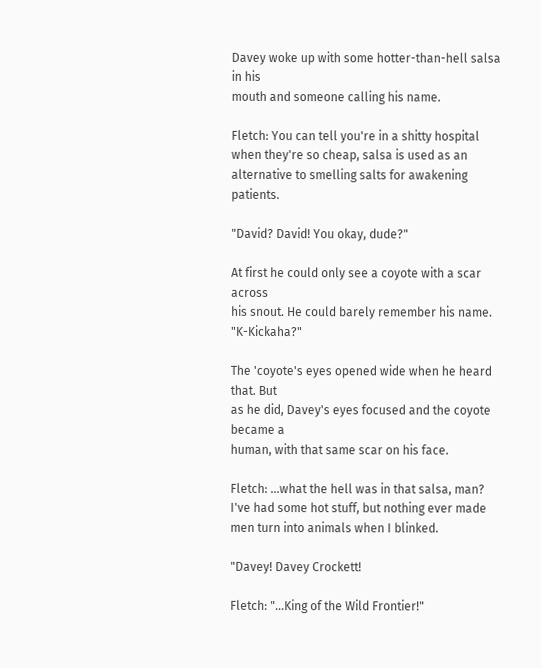Davey woke up with some hotter-than-hell salsa in his
mouth and someone calling his name.

Fletch: You can tell you're in a shitty hospital when they're so cheap, salsa is used as an alternative to smelling salts for awakening patients.

"David? David! You okay, dude?"

At first he could only see a coyote with a scar across
his snout. He could barely remember his name. "K-Kickaha?"

The 'coyote's eyes opened wide when he heard that. But
as he did, Davey's eyes focused and the coyote became a
human, with that same scar on his face.

Fletch: ...what the hell was in that salsa, man? I've had some hot stuff, but nothing ever made men turn into animals when I blinked.

"Davey! Davey Crockett!

Fletch: "...King of the Wild Frontier!"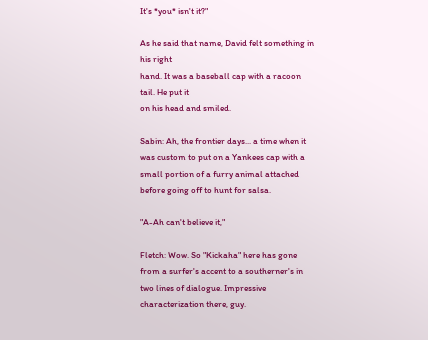It's *you* isn't it?"

As he said that name, David felt something in his right
hand. It was a baseball cap with a racoon tail. He put it
on his head and smiled.

Sabin: Ah, the frontier days... a time when it was custom to put on a Yankees cap with a small portion of a furry animal attached before going off to hunt for salsa.

"A-Ah can't believe it,"

Fletch: Wow. So "Kickaha" here has gone from a surfer's accent to a southerner's in two lines of dialogue. Impressive characterization there, guy.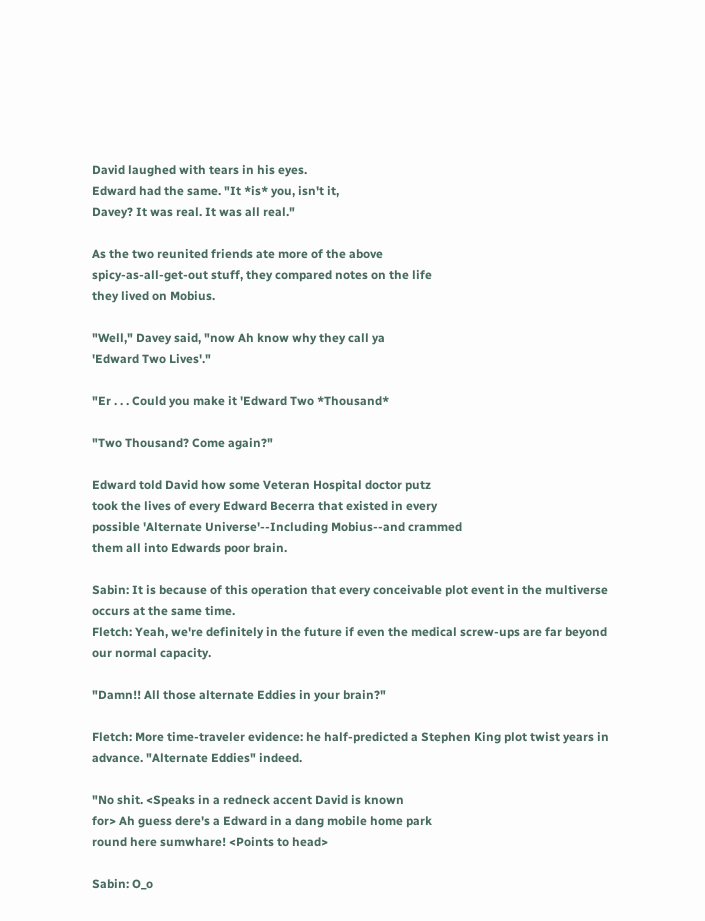David laughed with tears in his eyes.
Edward had the same. "It *is* you, isn't it,
Davey? It was real. It was all real."

As the two reunited friends ate more of the above
spicy-as-all-get-out stuff, they compared notes on the life
they lived on Mobius.

"Well," Davey said, "now Ah know why they call ya
'Edward Two Lives'."

"Er . . . Could you make it 'Edward Two *Thousand*

"Two Thousand? Come again?"

Edward told David how some Veteran Hospital doctor putz
took the lives of every Edward Becerra that existed in every
possible 'Alternate Universe'--Including Mobius--and crammed
them all into Edwards poor brain.

Sabin: It is because of this operation that every conceivable plot event in the multiverse occurs at the same time.
Fletch: Yeah, we're definitely in the future if even the medical screw-ups are far beyond our normal capacity.

"Damn!! All those alternate Eddies in your brain?"

Fletch: More time-traveler evidence: he half-predicted a Stephen King plot twist years in advance. "Alternate Eddies" indeed.

"No shit. <Speaks in a redneck accent David is known
for> Ah guess dere's a Edward in a dang mobile home park
round here sumwhare! <Points to head>

Sabin: O_o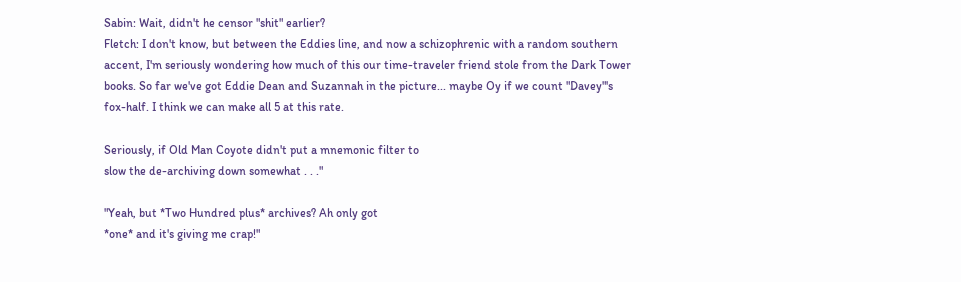Sabin: Wait, didn't he censor "shit" earlier?
Fletch: I don't know, but between the Eddies line, and now a schizophrenic with a random southern accent, I'm seriously wondering how much of this our time-traveler friend stole from the Dark Tower books. So far we've got Eddie Dean and Suzannah in the picture... maybe Oy if we count "Davey"'s fox-half. I think we can make all 5 at this rate.

Seriously, if Old Man Coyote didn't put a mnemonic filter to
slow the de-archiving down somewhat . . ."

"Yeah, but *Two Hundred plus* archives? Ah only got
*one* and it's giving me crap!"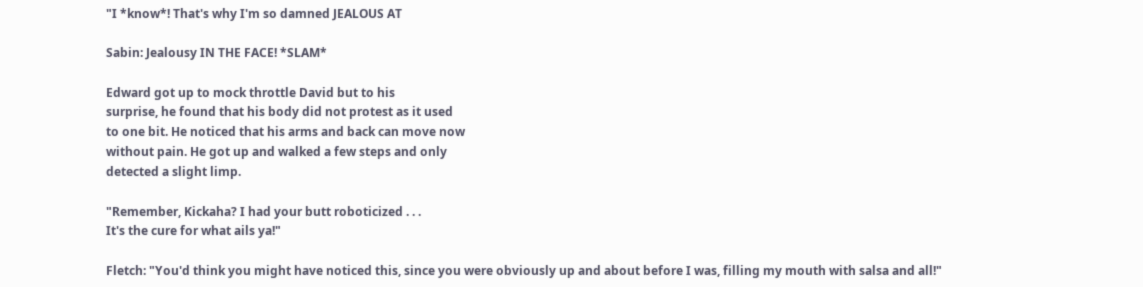"I *know*! That's why I'm so damned JEALOUS AT

Sabin: Jealousy IN THE FACE! *SLAM*

Edward got up to mock throttle David but to his
surprise, he found that his body did not protest as it used
to one bit. He noticed that his arms and back can move now
without pain. He got up and walked a few steps and only
detected a slight limp.

"Remember, Kickaha? I had your butt roboticized . . .
It's the cure for what ails ya!"

Fletch: "You'd think you might have noticed this, since you were obviously up and about before I was, filling my mouth with salsa and all!"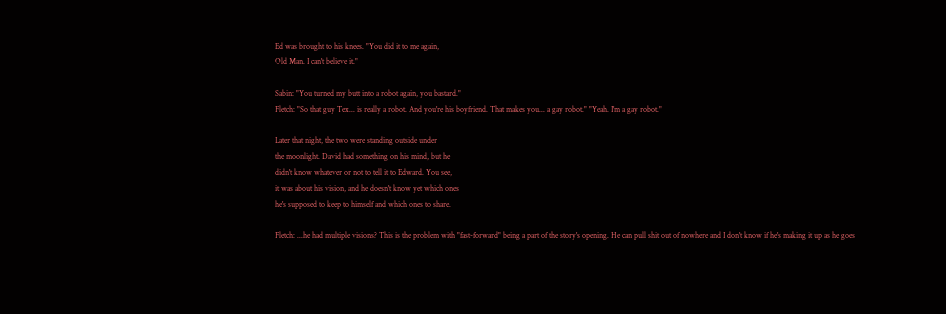Ed was brought to his knees. "You did it to me again,
Old Man. I can't believe it."

Sabin: "You turned my butt into a robot again, you bastard."
Fletch: "So that guy Tex... is really a robot. And you're his boyfriend. That makes you... a gay robot." "Yeah. I'm a gay robot."

Later that night, the two were standing outside under
the moonlight. David had something on his mind, but he
didn't know whatever or not to tell it to Edward. You see,
it was about his vision, and he doesn't know yet which ones
he's supposed to keep to himself and which ones to share.

Fletch: ...he had multiple visions? This is the problem with "fast-forward" being a part of the story's opening. He can pull shit out of nowhere and I don't know if he's making it up as he goes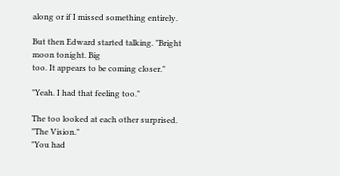along or if I missed something entirely.

But then Edward started talking. "Bright moon tonight. Big
too. It appears to be coming closer."

"Yeah. I had that feeling too."

The too looked at each other surprised. "The Vision."
"You had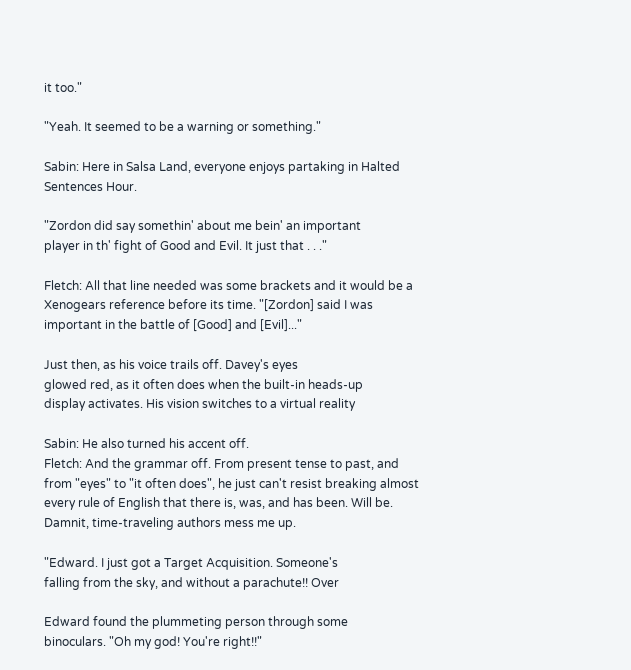it too."

"Yeah. It seemed to be a warning or something."

Sabin: Here in Salsa Land, everyone enjoys partaking in Halted Sentences Hour.

"Zordon did say somethin' about me bein' an important
player in th' fight of Good and Evil. It just that . . ."

Fletch: All that line needed was some brackets and it would be a Xenogears reference before its time. "[Zordon] said I was important in the battle of [Good] and [Evil]..."

Just then, as his voice trails off. Davey's eyes
glowed red, as it often does when the built-in heads-up
display activates. His vision switches to a virtual reality

Sabin: He also turned his accent off.
Fletch: And the grammar off. From present tense to past, and from "eyes" to "it often does", he just can't resist breaking almost every rule of English that there is, was, and has been. Will be. Damnit, time-traveling authors mess me up.

"Edward. I just got a Target Acquisition. Someone's
falling from the sky, and without a parachute!! Over

Edward found the plummeting person through some
binoculars. "Oh my god! You're right!!"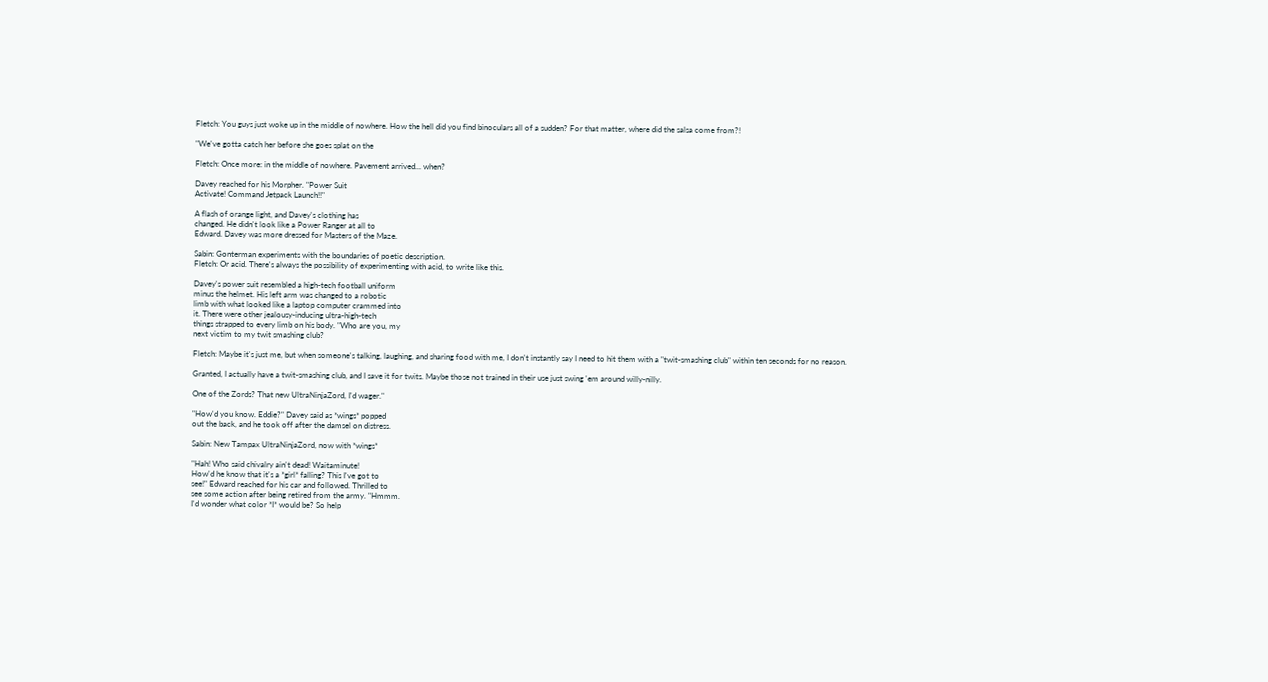Fletch: You guys just woke up in the middle of nowhere. How the hell did you find binoculars all of a sudden? For that matter, where did the salsa come from?!

"We've gotta catch her before she goes splat on the

Fletch: Once more: in the middle of nowhere. Pavement arrived... when?

Davey reached for his Morpher. "Power Suit
Activate! Command Jetpack Launch!!"

A flash of orange light, and Davey's clothing has
changed. He didn't look like a Power Ranger at all to
Edward. Davey was more dressed for Masters of the Maze.

Sabin: Gonterman experiments with the boundaries of poetic description.
Fletch: Or acid. There's always the possibility of experimenting with acid, to write like this.

Davey's power suit resembled a high-tech football uniform
minus the helmet. His left arm was changed to a robotic
limb with what looked like a laptop computer crammed into
it. There were other jealousy-inducing ultra-high-tech
things strapped to every limb on his body. "Who are you, my
next victim to my twit smashing club?

Fletch: Maybe it's just me, but when someone's talking, laughing, and sharing food with me, I don't instantly say I need to hit them with a "twit-smashing club" within ten seconds for no reason.

Granted, I actually have a twit-smashing club, and I save it for twits. Maybe those not trained in their use just swing 'em around willy-nilly.

One of the Zords? That new UltraNinjaZord, I'd wager."

"How'd you know. Eddie?" Davey said as *wings* popped
out the back, and he took off after the damsel on distress.

Sabin: New Tampax UltraNinjaZord, now with *wings*

"Hah! Who said chivalry ain't dead! Waitaminute!
How'd he know that it's a *girl* falling? This I've got to
see!" Edward reached for his car and followed. Thrilled to
see some action after being retired from the army. "Hmmm.
I'd wonder what color *I* would be? So help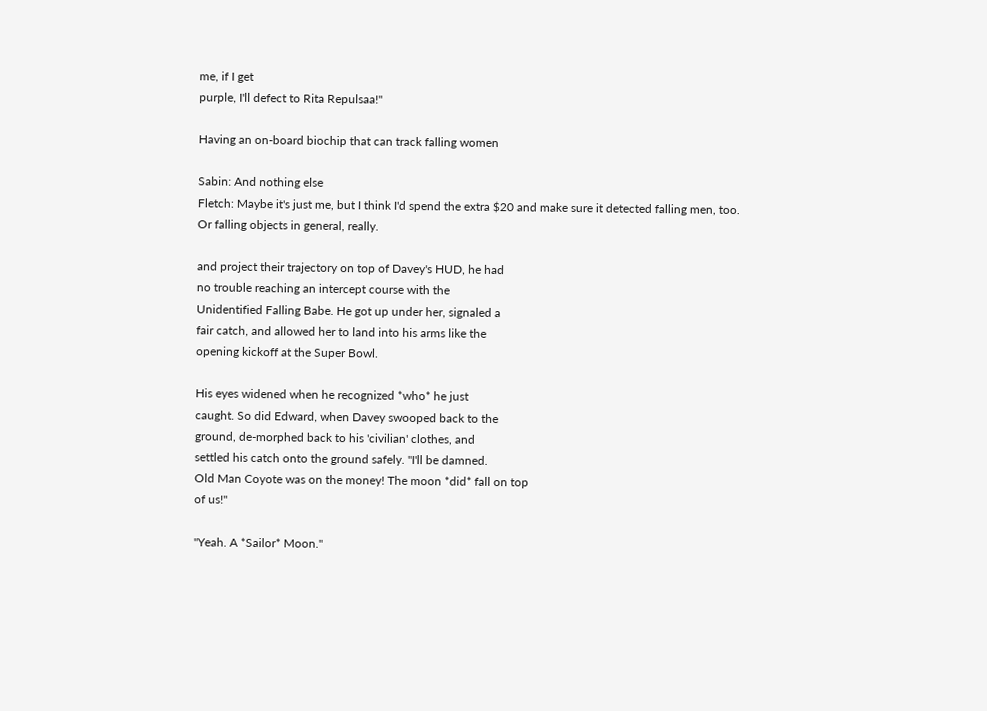me, if I get
purple, I'll defect to Rita Repulsaa!"

Having an on-board biochip that can track falling women

Sabin: And nothing else
Fletch: Maybe it's just me, but I think I'd spend the extra $20 and make sure it detected falling men, too. Or falling objects in general, really.

and project their trajectory on top of Davey's HUD, he had
no trouble reaching an intercept course with the
Unidentified Falling Babe. He got up under her, signaled a
fair catch, and allowed her to land into his arms like the
opening kickoff at the Super Bowl.

His eyes widened when he recognized *who* he just
caught. So did Edward, when Davey swooped back to the
ground, de-morphed back to his 'civilian' clothes, and
settled his catch onto the ground safely. "I'll be damned.
Old Man Coyote was on the money! The moon *did* fall on top
of us!"

"Yeah. A *Sailor* Moon."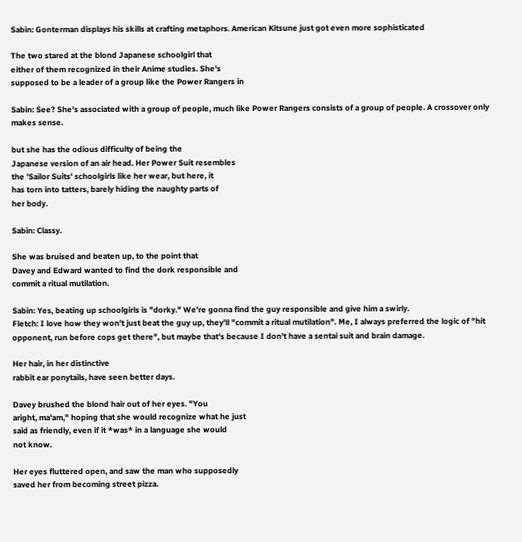Sabin: Gonterman displays his skills at crafting metaphors. American Kitsune just got even more sophisticated

The two stared at the blond Japanese schoolgirl that
either of them recognized in their Anime studies. She's
supposed to be a leader of a group like the Power Rangers in

Sabin: See? She's associated with a group of people, much like Power Rangers consists of a group of people. A crossover only makes sense.

but she has the odious difficulty of being the
Japanese version of an air head. Her Power Suit resembles
the 'Sailor Suits' schoolgirls like her wear, but here, it
has torn into tatters, barely hiding the naughty parts of
her body.

Sabin: Classy.

She was bruised and beaten up, to the point that
Davey and Edward wanted to find the dork responsible and
commit a ritual mutilation.

Sabin: Yes, beating up schoolgirls is "dorky." We're gonna find the guy responsible and give him a swirly.
Fletch: I love how they won't just beat the guy up, they'll "commit a ritual mutilation". Me, I always preferred the logic of "hit opponent, run before cops get there", but maybe that's because I don't have a sentai suit and brain damage.

Her hair, in her distinctive
rabbit ear ponytails, have seen better days.

Davey brushed the blond hair out of her eyes. "You
aright, ma'am," hoping that she would recognize what he just
said as friendly, even if it *was* in a language she would
not know.

Her eyes fluttered open, and saw the man who supposedly
saved her from becoming street pizza.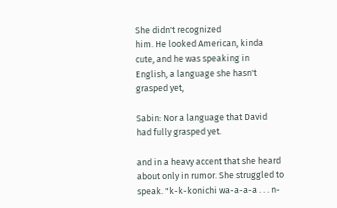She didn't recognized
him. He looked American, kinda cute, and he was speaking in
English, a language she hasn't grasped yet,

Sabin: Nor a language that David had fully grasped yet.

and in a heavy accent that she heard about only in rumor. She struggled to
speak. "k-k-konichi wa-a-a-a . . . n-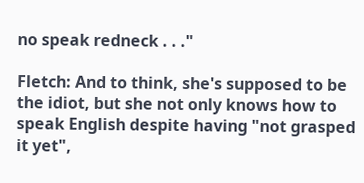no speak redneck . . ."

Fletch: And to think, she's supposed to be the idiot, but she not only knows how to speak English despite having "not grasped it yet",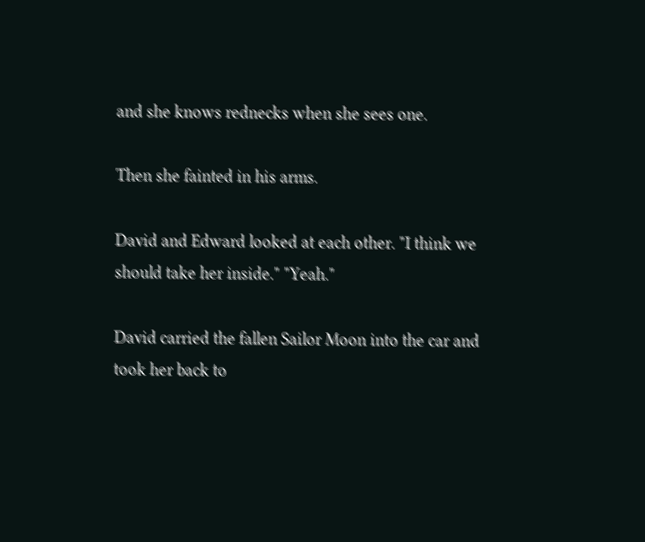and she knows rednecks when she sees one.

Then she fainted in his arms.

David and Edward looked at each other. "I think we
should take her inside." "Yeah."

David carried the fallen Sailor Moon into the car and
took her back to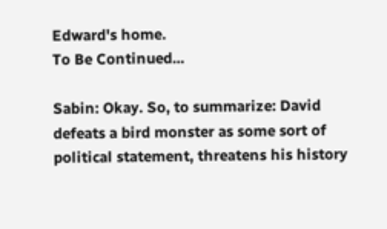Edward's home.
To Be Continued...

Sabin: Okay. So, to summarize: David defeats a bird monster as some sort of political statement, threatens his history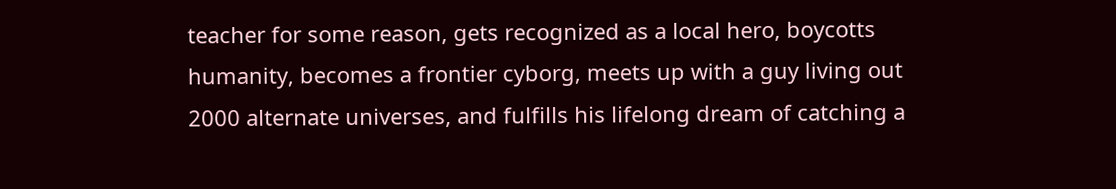teacher for some reason, gets recognized as a local hero, boycotts humanity, becomes a frontier cyborg, meets up with a guy living out 2000 alternate universes, and fulfills his lifelong dream of catching a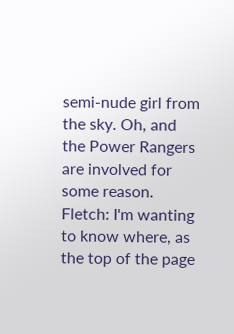semi-nude girl from the sky. Oh, and the Power Rangers are involved for some reason.
Fletch: I'm wanting to know where, as the top of the page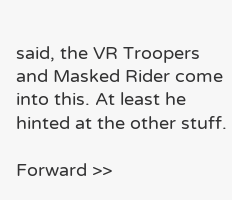said, the VR Troopers and Masked Rider come into this. At least he hinted at the other stuff.

Forward >>